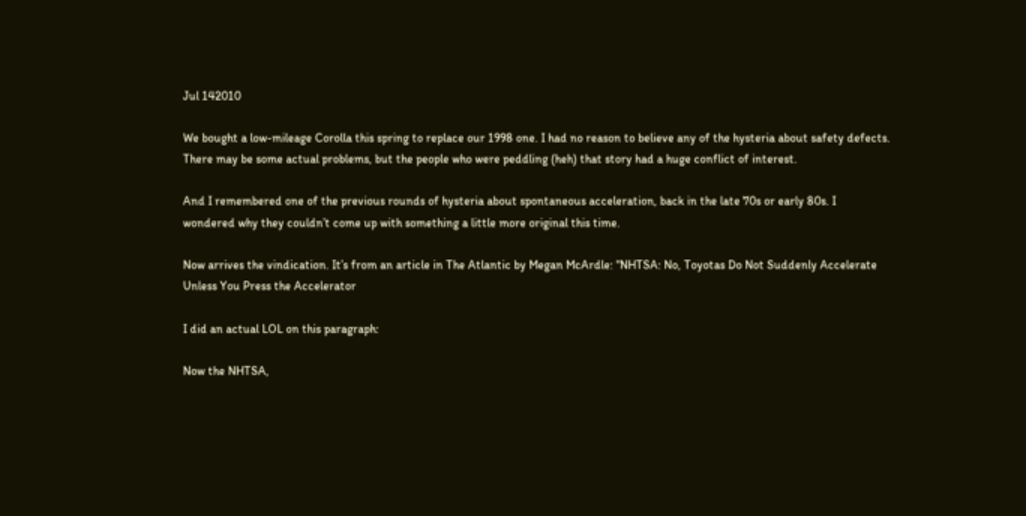Jul 142010

We bought a low-mileage Corolla this spring to replace our 1998 one. I had no reason to believe any of the hysteria about safety defects. There may be some actual problems, but the people who were peddling (heh) that story had a huge conflict of interest.

And I remembered one of the previous rounds of hysteria about spontaneous acceleration, back in the late 70s or early 80s. I wondered why they couldn’t come up with something a little more original this time.

Now arrives the vindication. It’s from an article in The Atlantic by Megan McArdle: “NHTSA: No, Toyotas Do Not Suddenly Accelerate Unless You Press the Accelerator

I did an actual LOL on this paragraph:

Now the NHTSA,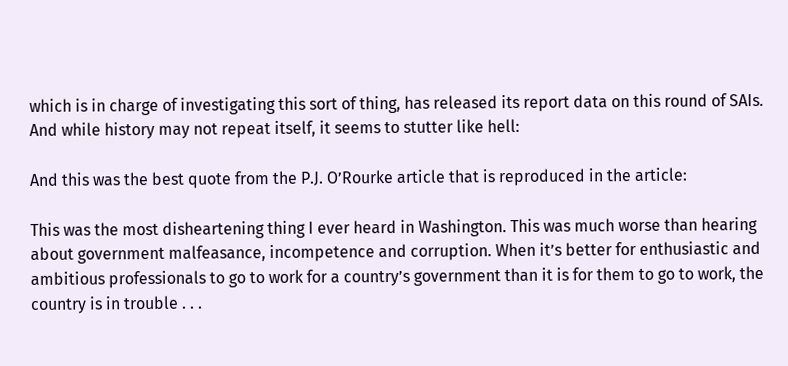which is in charge of investigating this sort of thing, has released its report data on this round of SAIs. And while history may not repeat itself, it seems to stutter like hell:

And this was the best quote from the P.J. O’Rourke article that is reproduced in the article:

This was the most disheartening thing I ever heard in Washington. This was much worse than hearing about government malfeasance, incompetence and corruption. When it’s better for enthusiastic and ambitious professionals to go to work for a country’s government than it is for them to go to work, the country is in trouble . . .